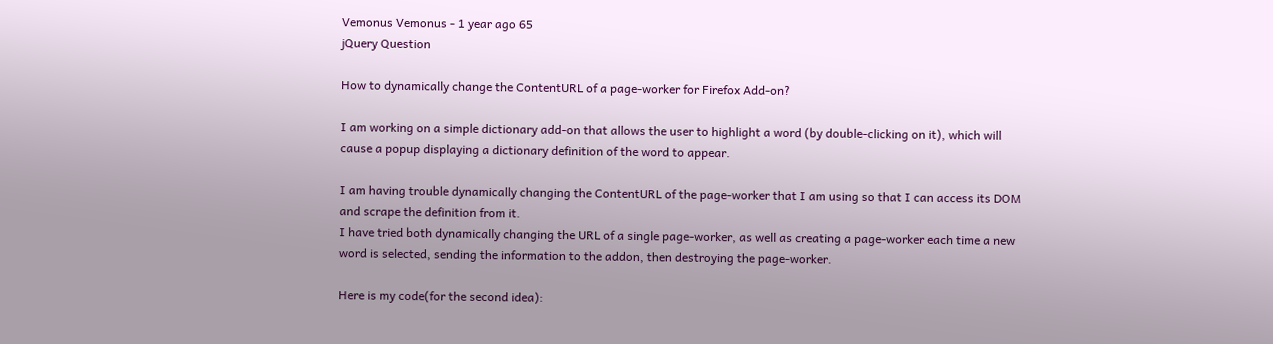Vemonus Vemonus - 1 year ago 65
jQuery Question

How to dynamically change the ContentURL of a page-worker for Firefox Add-on?

I am working on a simple dictionary add-on that allows the user to highlight a word (by double-clicking on it), which will cause a popup displaying a dictionary definition of the word to appear.

I am having trouble dynamically changing the ContentURL of the page-worker that I am using so that I can access its DOM and scrape the definition from it.
I have tried both dynamically changing the URL of a single page-worker, as well as creating a page-worker each time a new word is selected, sending the information to the addon, then destroying the page-worker.

Here is my code(for the second idea):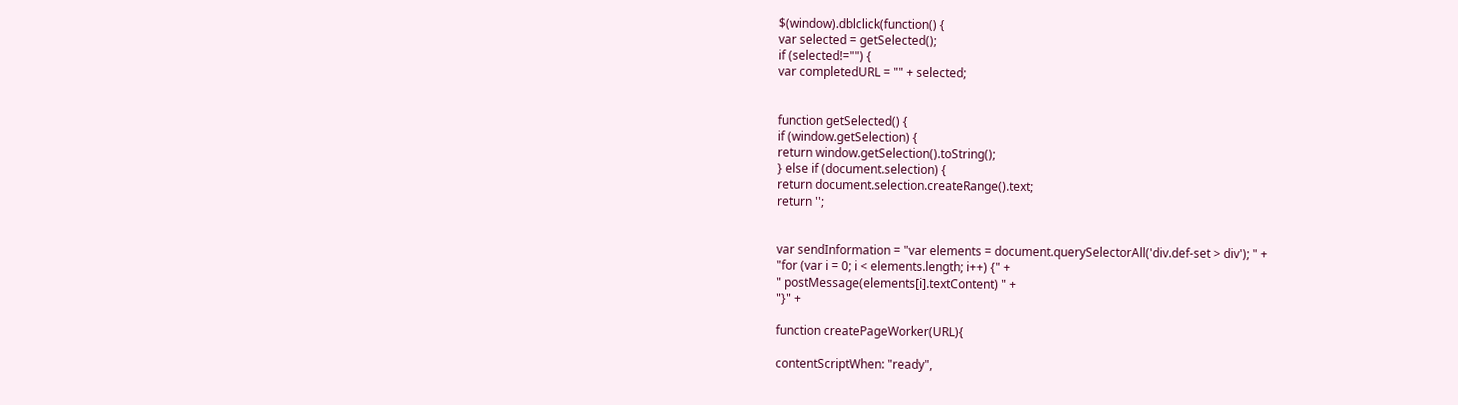$(window).dblclick(function() {
var selected = getSelected();
if (selected!="") {
var completedURL = "" + selected;


function getSelected() {
if (window.getSelection) {
return window.getSelection().toString();
} else if (document.selection) {
return document.selection.createRange().text;
return '';


var sendInformation = "var elements = document.querySelectorAll('div.def-set > div'); " +
"for (var i = 0; i < elements.length; i++) {" +
" postMessage(elements[i].textContent) " +
"}" +

function createPageWorker(URL){

contentScriptWhen: "ready",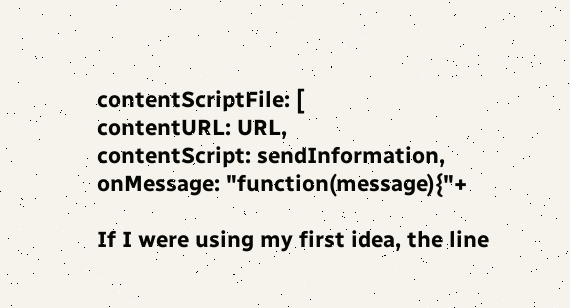contentScriptFile: [
contentURL: URL,
contentScript: sendInformation,
onMessage: "function(message){"+

If I were using my first idea, the line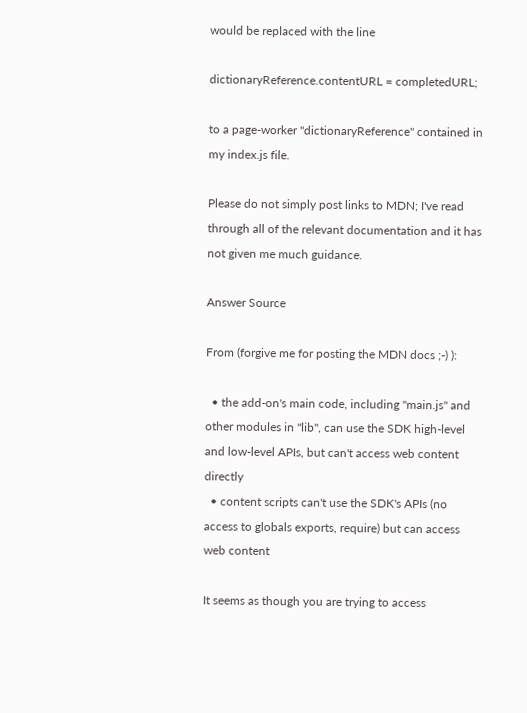would be replaced with the line

dictionaryReference.contentURL = completedURL;

to a page-worker "dictionaryReference" contained in my index.js file.

Please do not simply post links to MDN; I've read through all of the relevant documentation and it has not given me much guidance.

Answer Source

From (forgive me for posting the MDN docs ;-) ):

  • the add-on's main code, including "main.js" and other modules in "lib", can use the SDK high-level and low-level APIs, but can't access web content directly
  • content scripts can't use the SDK's APIs (no access to globals exports, require) but can access web content

It seems as though you are trying to access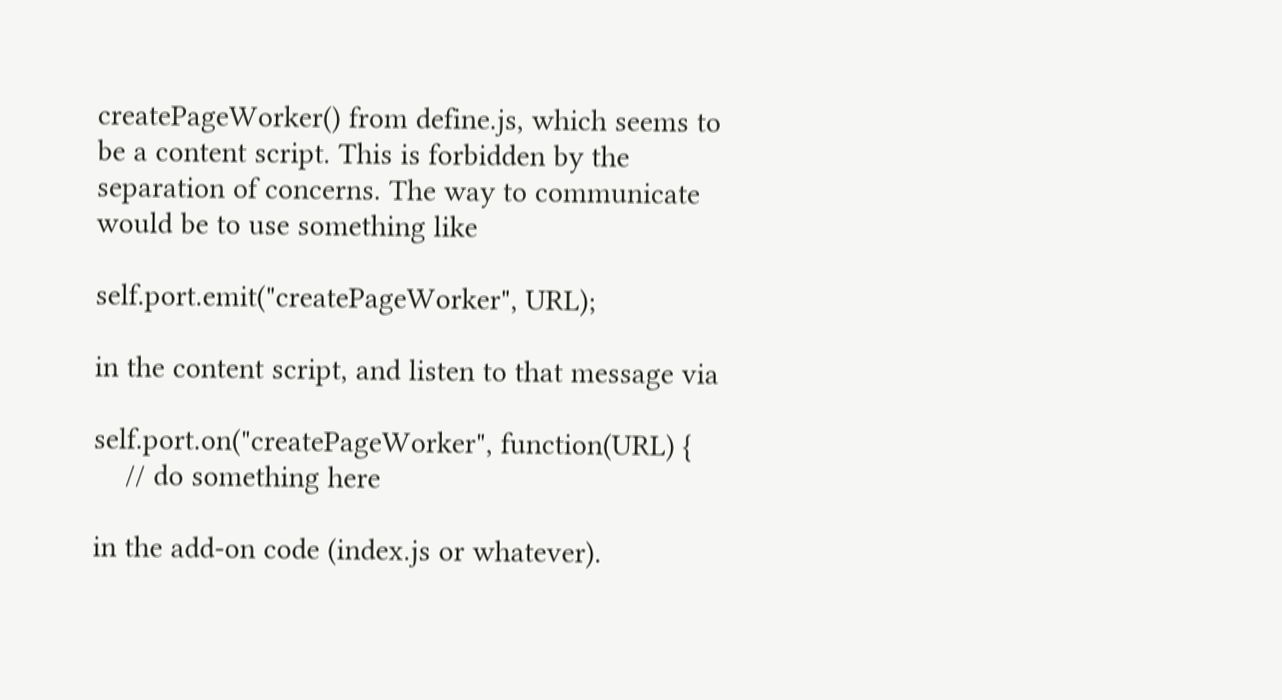createPageWorker() from define.js, which seems to be a content script. This is forbidden by the separation of concerns. The way to communicate would be to use something like

self.port.emit("createPageWorker", URL);

in the content script, and listen to that message via

self.port.on("createPageWorker", function(URL) {
    // do something here

in the add-on code (index.js or whatever).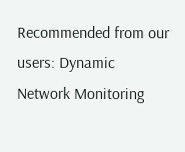Recommended from our users: Dynamic Network Monitoring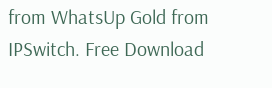from WhatsUp Gold from IPSwitch. Free Download